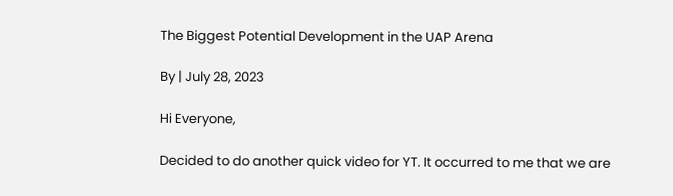The Biggest Potential Development in the UAP Arena

By | July 28, 2023

Hi Everyone,

Decided to do another quick video for YT. It occurred to me that we are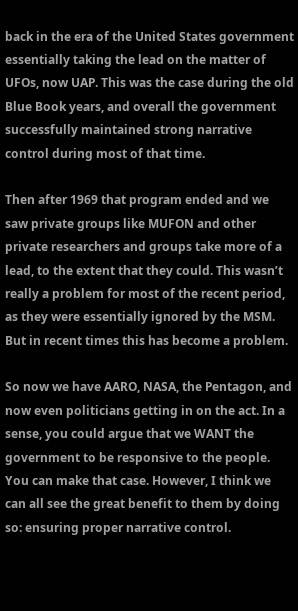back in the era of the United States government essentially taking the lead on the matter of UFOs, now UAP. This was the case during the old Blue Book years, and overall the government successfully maintained strong narrative control during most of that time.

Then after 1969 that program ended and we saw private groups like MUFON and other private researchers and groups take more of a lead, to the extent that they could. This wasn’t really a problem for most of the recent period, as they were essentially ignored by the MSM. But in recent times this has become a problem.

So now we have AARO, NASA, the Pentagon, and now even politicians getting in on the act. In a sense, you could argue that we WANT the government to be responsive to the people. You can make that case. However, I think we can all see the great benefit to them by doing so: ensuring proper narrative control.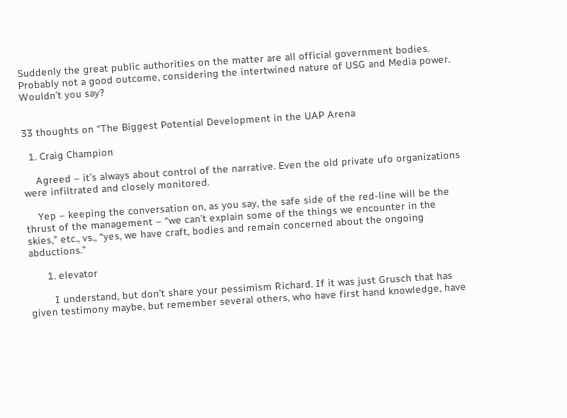Suddenly the great public authorities on the matter are all official government bodies. Probably not a good outcome, considering the intertwined nature of USG and Media power. Wouldn’t you say?


33 thoughts on “The Biggest Potential Development in the UAP Arena

  1. Craig Champion

    Agreed – it’s always about control of the narrative. Even the old private ufo organizations were infiltrated and closely monitored.

    Yep – keeping the conversation on, as you say, the safe side of the red-line will be the thrust of the management – “we can’t explain some of the things we encounter in the skies,” etc., vs., “yes, we have craft, bodies and remain concerned about the ongoing abductions.”

      1. elevator

        I understand, but don’t share your pessimism Richard. If it was just Grusch that has given testimony maybe, but remember several others, who have first hand knowledge, have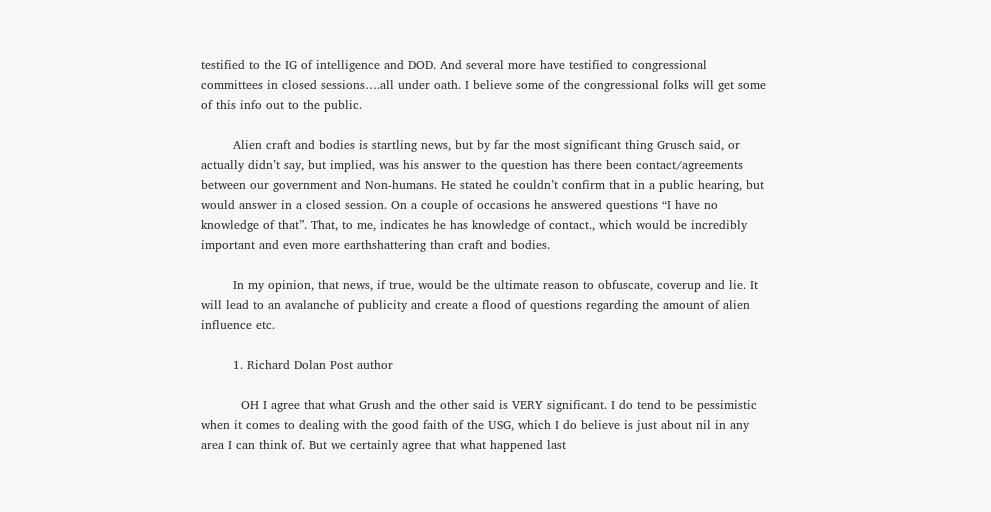testified to the IG of intelligence and DOD. And several more have testified to congressional committees in closed sessions….all under oath. I believe some of the congressional folks will get some of this info out to the public.

        Alien craft and bodies is startling news, but by far the most significant thing Grusch said, or actually didn’t say, but implied, was his answer to the question has there been contact/agreements between our government and Non-humans. He stated he couldn’t confirm that in a public hearing, but would answer in a closed session. On a couple of occasions he answered questions “I have no knowledge of that”. That, to me, indicates he has knowledge of contact., which would be incredibly important and even more earthshattering than craft and bodies.

        In my opinion, that news, if true, would be the ultimate reason to obfuscate, coverup and lie. It will lead to an avalanche of publicity and create a flood of questions regarding the amount of alien influence etc.

        1. Richard Dolan Post author

          OH I agree that what Grush and the other said is VERY significant. I do tend to be pessimistic when it comes to dealing with the good faith of the USG, which I do believe is just about nil in any area I can think of. But we certainly agree that what happened last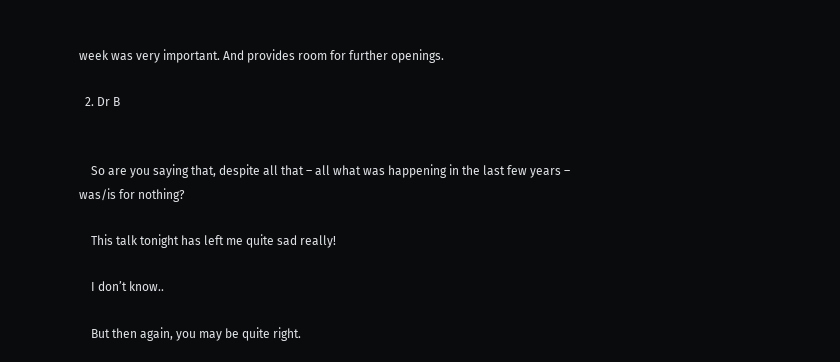week was very important. And provides room for further openings.

  2. Dr B


    So are you saying that, despite all that – all what was happening in the last few years – was/is for nothing?

    This talk tonight has left me quite sad really!

    I don’t know..

    But then again, you may be quite right.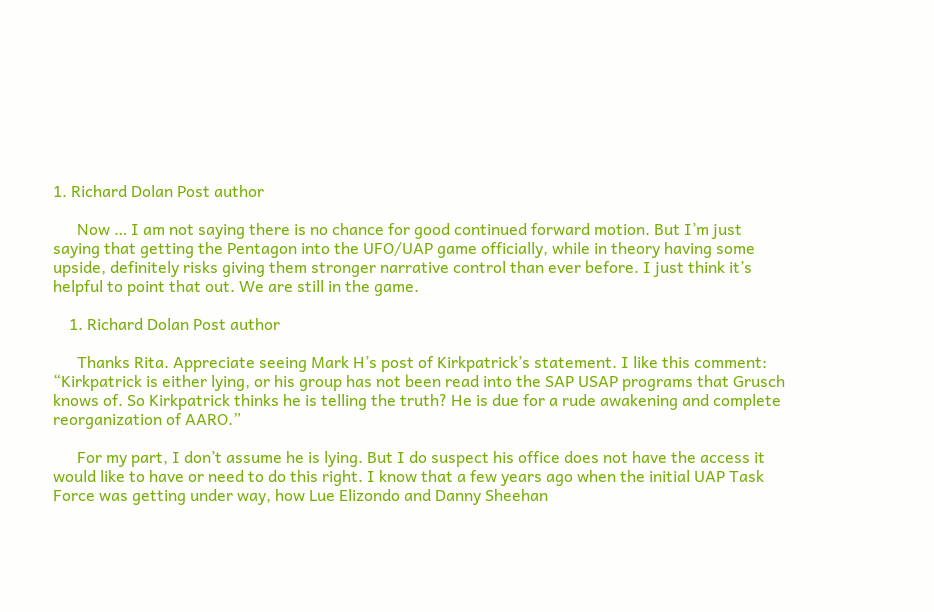1. Richard Dolan Post author

      Now … I am not saying there is no chance for good continued forward motion. But I’m just saying that getting the Pentagon into the UFO/UAP game officially, while in theory having some upside, definitely risks giving them stronger narrative control than ever before. I just think it’s helpful to point that out. We are still in the game.

    1. Richard Dolan Post author

      Thanks Rita. Appreciate seeing Mark H’s post of Kirkpatrick’s statement. I like this comment: “Kirkpatrick is either lying, or his group has not been read into the SAP USAP programs that Grusch knows of. So Kirkpatrick thinks he is telling the truth? He is due for a rude awakening and complete reorganization of AARO.”

      For my part, I don’t assume he is lying. But I do suspect his office does not have the access it would like to have or need to do this right. I know that a few years ago when the initial UAP Task Force was getting under way, how Lue Elizondo and Danny Sheehan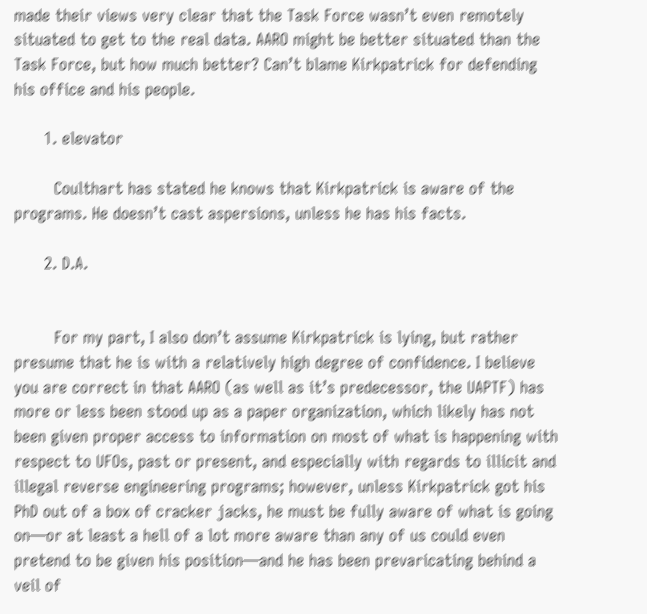made their views very clear that the Task Force wasn’t even remotely situated to get to the real data. AARO might be better situated than the Task Force, but how much better? Can’t blame Kirkpatrick for defending his office and his people.

      1. elevator

        Coulthart has stated he knows that Kirkpatrick is aware of the programs. He doesn’t cast aspersions, unless he has his facts.

      2. D.A.


        For my part, I also don’t assume Kirkpatrick is lying, but rather presume that he is with a relatively high degree of confidence. I believe you are correct in that AARO (as well as it’s predecessor, the UAPTF) has more or less been stood up as a paper organization, which likely has not been given proper access to information on most of what is happening with respect to UFOs, past or present, and especially with regards to illicit and illegal reverse engineering programs; however, unless Kirkpatrick got his PhD out of a box of cracker jacks, he must be fully aware of what is going on—or at least a hell of a lot more aware than any of us could even pretend to be given his position—and he has been prevaricating behind a veil of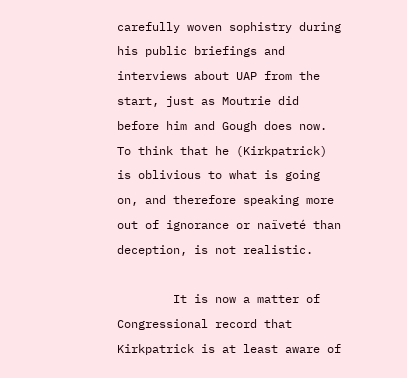carefully woven sophistry during his public briefings and interviews about UAP from the start, just as Moutrie did before him and Gough does now. To think that he (Kirkpatrick) is oblivious to what is going on, and therefore speaking more out of ignorance or naïveté than deception, is not realistic.

        It is now a matter of Congressional record that Kirkpatrick is at least aware of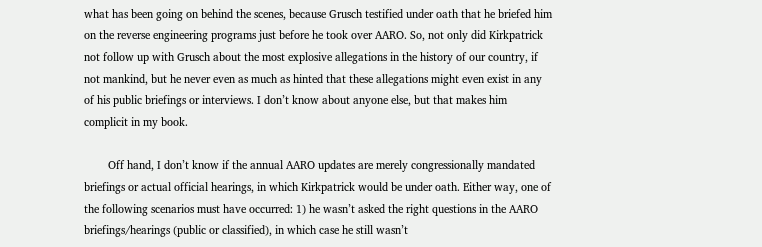what has been going on behind the scenes, because Grusch testified under oath that he briefed him on the reverse engineering programs just before he took over AARO. So, not only did Kirkpatrick not follow up with Grusch about the most explosive allegations in the history of our country, if not mankind, but he never even as much as hinted that these allegations might even exist in any of his public briefings or interviews. I don’t know about anyone else, but that makes him complicit in my book.

        Off hand, I don’t know if the annual AARO updates are merely congressionally mandated briefings or actual official hearings, in which Kirkpatrick would be under oath. Either way, one of the following scenarios must have occurred: 1) he wasn’t asked the right questions in the AARO briefings/hearings (public or classified), in which case he still wasn’t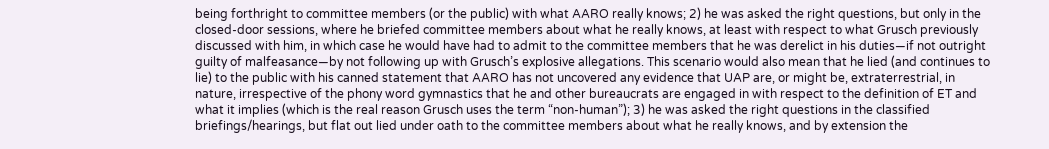being forthright to committee members (or the public) with what AARO really knows; 2) he was asked the right questions, but only in the closed-door sessions, where he briefed committee members about what he really knows, at least with respect to what Grusch previously discussed with him, in which case he would have had to admit to the committee members that he was derelict in his duties—if not outright guilty of malfeasance—by not following up with Grusch’s explosive allegations. This scenario would also mean that he lied (and continues to lie) to the public with his canned statement that AARO has not uncovered any evidence that UAP are, or might be, extraterrestrial, in nature, irrespective of the phony word gymnastics that he and other bureaucrats are engaged in with respect to the definition of ET and what it implies (which is the real reason Grusch uses the term “non-human”); 3) he was asked the right questions in the classified briefings/hearings, but flat out lied under oath to the committee members about what he really knows, and by extension the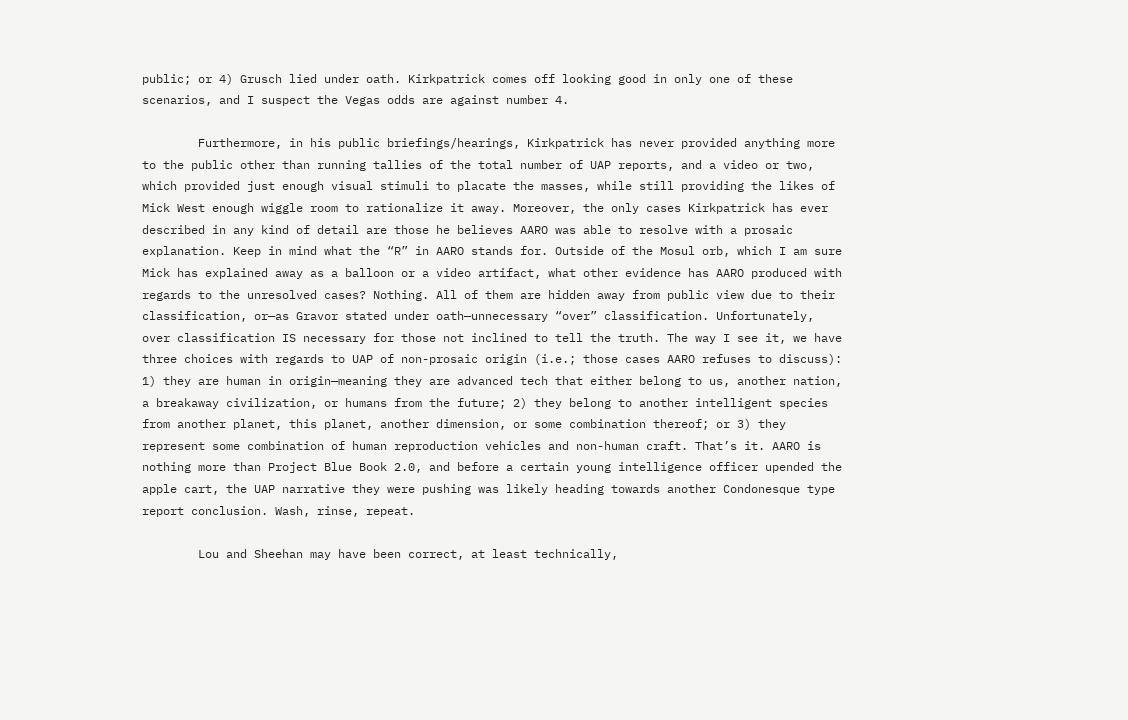public; or 4) Grusch lied under oath. Kirkpatrick comes off looking good in only one of these scenarios, and I suspect the Vegas odds are against number 4.

        Furthermore, in his public briefings/hearings, Kirkpatrick has never provided anything more to the public other than running tallies of the total number of UAP reports, and a video or two, which provided just enough visual stimuli to placate the masses, while still providing the likes of Mick West enough wiggle room to rationalize it away. Moreover, the only cases Kirkpatrick has ever described in any kind of detail are those he believes AARO was able to resolve with a prosaic explanation. Keep in mind what the “R” in AARO stands for. Outside of the Mosul orb, which I am sure Mick has explained away as a balloon or a video artifact, what other evidence has AARO produced with regards to the unresolved cases? Nothing. All of them are hidden away from public view due to their classification, or—as Gravor stated under oath—unnecessary “over” classification. Unfortunately, over classification IS necessary for those not inclined to tell the truth. The way I see it, we have three choices with regards to UAP of non-prosaic origin (i.e.; those cases AARO refuses to discuss): 1) they are human in origin—meaning they are advanced tech that either belong to us, another nation, a breakaway civilization, or humans from the future; 2) they belong to another intelligent species from another planet, this planet, another dimension, or some combination thereof; or 3) they represent some combination of human reproduction vehicles and non-human craft. That’s it. AARO is nothing more than Project Blue Book 2.0, and before a certain young intelligence officer upended the apple cart, the UAP narrative they were pushing was likely heading towards another Condonesque type report conclusion. Wash, rinse, repeat.

        Lou and Sheehan may have been correct, at least technically,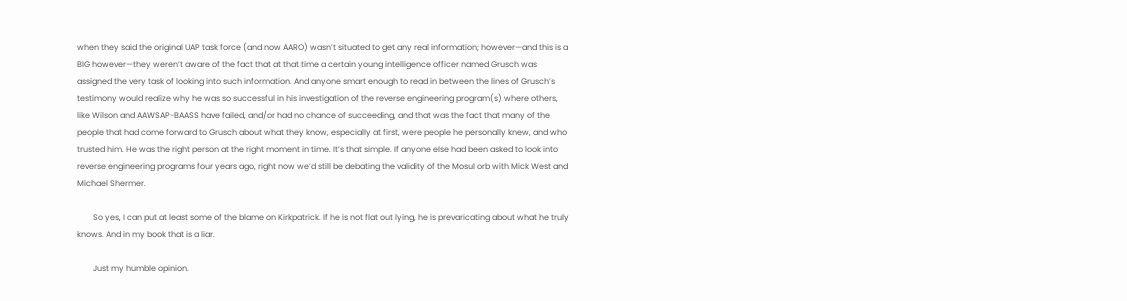when they said the original UAP task force (and now AARO) wasn’t situated to get any real information; however—and this is a BIG however—they weren’t aware of the fact that at that time a certain young intelligence officer named Grusch was assigned the very task of looking into such information. And anyone smart enough to read in between the lines of Grusch’s testimony would realize why he was so successful in his investigation of the reverse engineering program(s) where others, like Wilson and AAWSAP-BAASS have failed, and/or had no chance of succeeding, and that was the fact that many of the people that had come forward to Grusch about what they know, especially at first, were people he personally knew, and who trusted him. He was the right person at the right moment in time. It’s that simple. If anyone else had been asked to look into reverse engineering programs four years ago, right now we’d still be debating the validity of the Mosul orb with Mick West and Michael Shermer.

        So yes, I can put at least some of the blame on Kirkpatrick. If he is not flat out lying, he is prevaricating about what he truly knows. And in my book that is a liar.

        Just my humble opinion.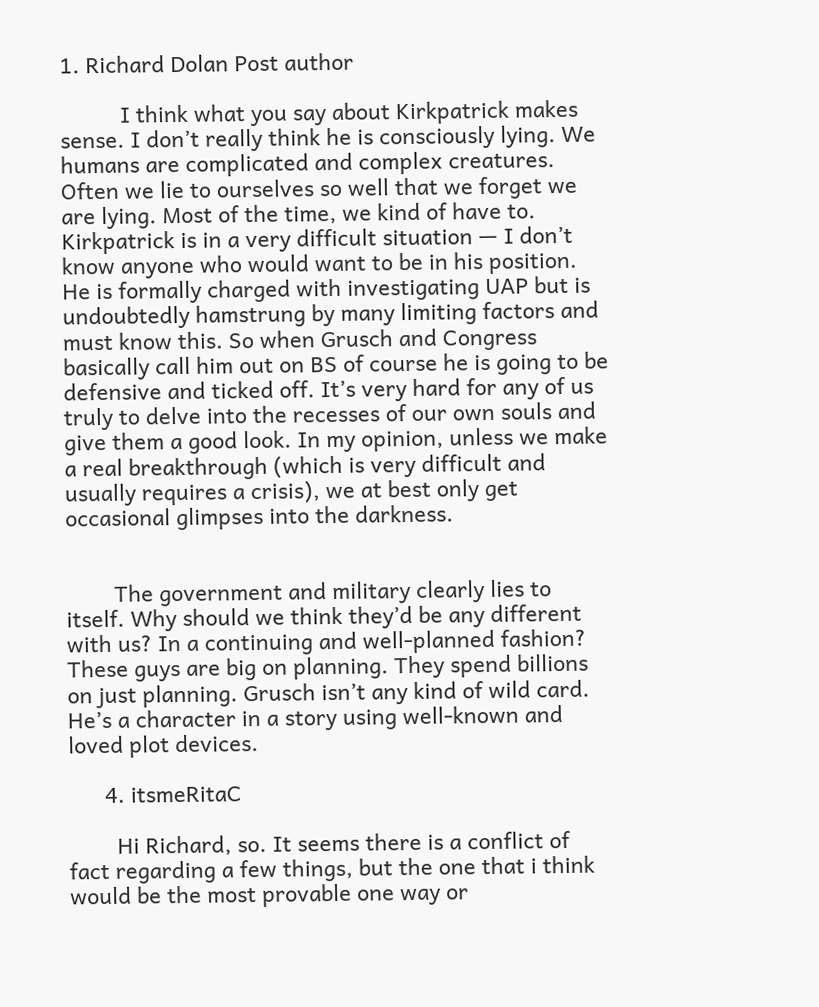1. Richard Dolan Post author

          I think what you say about Kirkpatrick makes sense. I don’t really think he is consciously lying. We humans are complicated and complex creatures. Often we lie to ourselves so well that we forget we are lying. Most of the time, we kind of have to. Kirkpatrick is in a very difficult situation — I don’t know anyone who would want to be in his position. He is formally charged with investigating UAP but is undoubtedly hamstrung by many limiting factors and must know this. So when Grusch and Congress basically call him out on BS of course he is going to be defensive and ticked off. It’s very hard for any of us truly to delve into the recesses of our own souls and give them a good look. In my opinion, unless we make a real breakthrough (which is very difficult and usually requires a crisis), we at best only get occasional glimpses into the darkness.


        The government and military clearly lies to itself. Why should we think they’d be any different with us? In a continuing and well-planned fashion? These guys are big on planning. They spend billions on just planning. Grusch isn’t any kind of wild card. He’s a character in a story using well-known and loved plot devices.

      4. itsmeRitaC

        Hi Richard, so. It seems there is a conflict of fact regarding a few things, but the one that i think would be the most provable one way or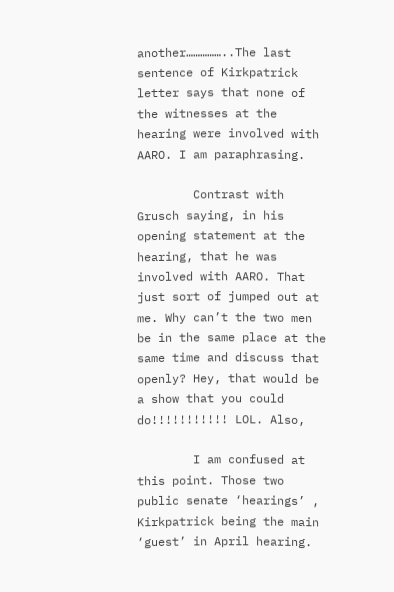another……………..The last sentence of Kirkpatrick letter says that none of the witnesses at the hearing were involved with AARO. I am paraphrasing.

        Contrast with Grusch saying, in his opening statement at the hearing, that he was involved with AARO. That just sort of jumped out at me. Why can’t the two men be in the same place at the same time and discuss that openly? Hey, that would be a show that you could do!!!!!!!!!!! LOL. Also,

        I am confused at this point. Those two public senate ‘hearings’ , Kirkpatrick being the main ‘guest’ in April hearing.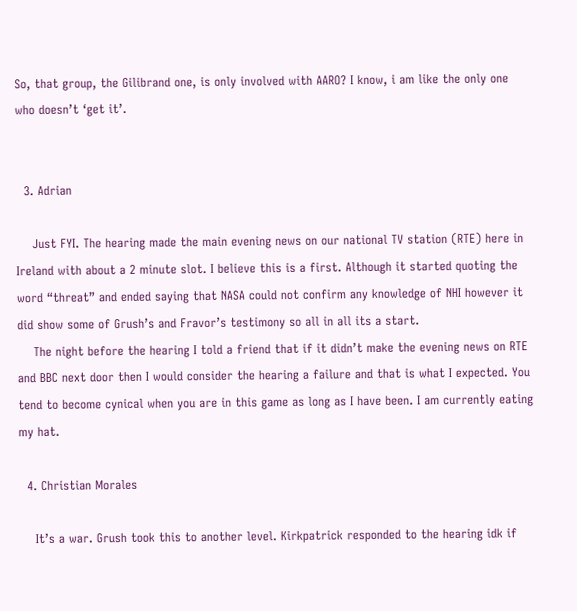So, that group, the Gilibrand one, is only involved with AARO? I know, i am like the only one who doesn’t ‘get it’.


  3. Adrian

    Just FYI. The hearing made the main evening news on our national TV station (RTE) here in Ireland with about a 2 minute slot. I believe this is a first. Although it started quoting the word “threat” and ended saying that NASA could not confirm any knowledge of NHI however it did show some of Grush’s and Fravor’s testimony so all in all its a start.
    The night before the hearing I told a friend that if it didn’t make the evening news on RTE and BBC next door then I would consider the hearing a failure and that is what I expected. You tend to become cynical when you are in this game as long as I have been. I am currently eating my hat.

  4. Christian Morales

    It’s a war. Grush took this to another level. Kirkpatrick responded to the hearing idk if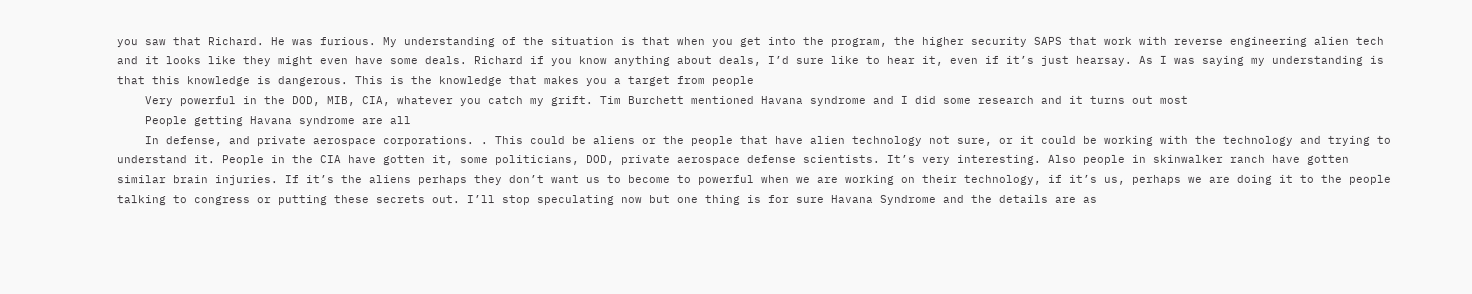you saw that Richard. He was furious. My understanding of the situation is that when you get into the program, the higher security SAPS that work with reverse engineering alien tech and it looks like they might even have some deals. Richard if you know anything about deals, I’d sure like to hear it, even if it’s just hearsay. As I was saying my understanding is that this knowledge is dangerous. This is the knowledge that makes you a target from people
    Very powerful in the DOD, MIB, CIA, whatever you catch my grift. Tim Burchett mentioned Havana syndrome and I did some research and it turns out most
    People getting Havana syndrome are all
    In defense, and private aerospace corporations. . This could be aliens or the people that have alien technology not sure, or it could be working with the technology and trying to understand it. People in the CIA have gotten it, some politicians, DOD, private aerospace defense scientists. It’s very interesting. Also people in skinwalker ranch have gotten similar brain injuries. If it’s the aliens perhaps they don’t want us to become to powerful when we are working on their technology, if it’s us, perhaps we are doing it to the people talking to congress or putting these secrets out. I’ll stop speculating now but one thing is for sure Havana Syndrome and the details are as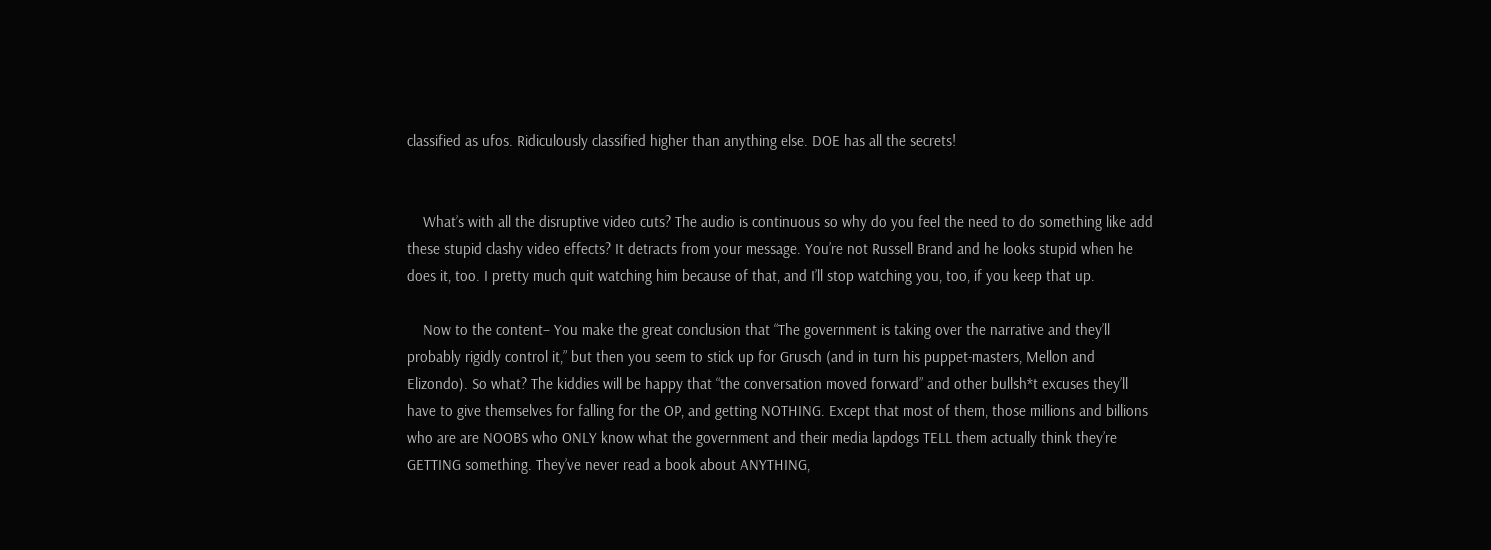classified as ufos. Ridiculously classified higher than anything else. DOE has all the secrets!


    What’s with all the disruptive video cuts? The audio is continuous so why do you feel the need to do something like add these stupid clashy video effects? It detracts from your message. You’re not Russell Brand and he looks stupid when he does it, too. I pretty much quit watching him because of that, and I’ll stop watching you, too, if you keep that up.

    Now to the content– You make the great conclusion that “The government is taking over the narrative and they’ll probably rigidly control it,” but then you seem to stick up for Grusch (and in turn his puppet-masters, Mellon and Elizondo). So what? The kiddies will be happy that “the conversation moved forward” and other bullsh*t excuses they’ll have to give themselves for falling for the OP, and getting NOTHING. Except that most of them, those millions and billions who are are NOOBS who ONLY know what the government and their media lapdogs TELL them actually think they’re GETTING something. They’ve never read a book about ANYTHING,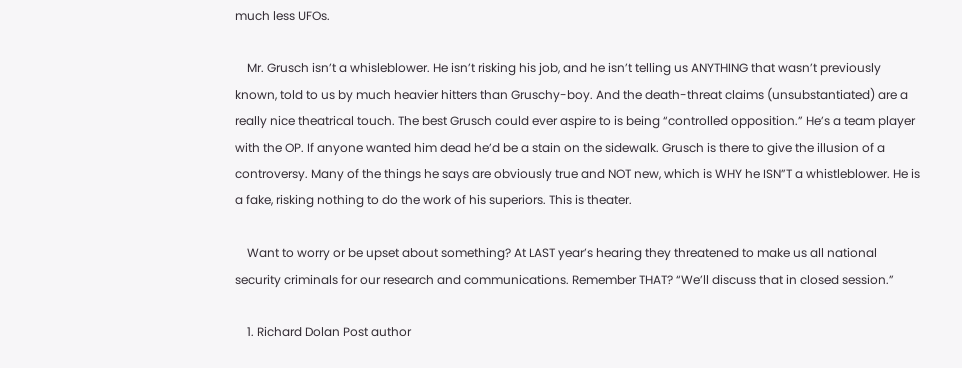much less UFOs.

    Mr. Grusch isn’t a whisleblower. He isn’t risking his job, and he isn’t telling us ANYTHING that wasn’t previously known, told to us by much heavier hitters than Gruschy-boy. And the death-threat claims (unsubstantiated) are a really nice theatrical touch. The best Grusch could ever aspire to is being “controlled opposition.” He’s a team player with the OP. If anyone wanted him dead he’d be a stain on the sidewalk. Grusch is there to give the illusion of a controversy. Many of the things he says are obviously true and NOT new, which is WHY he ISN”T a whistleblower. He is a fake, risking nothing to do the work of his superiors. This is theater.

    Want to worry or be upset about something? At LAST year’s hearing they threatened to make us all national security criminals for our research and communications. Remember THAT? “We’ll discuss that in closed session.”

    1. Richard Dolan Post author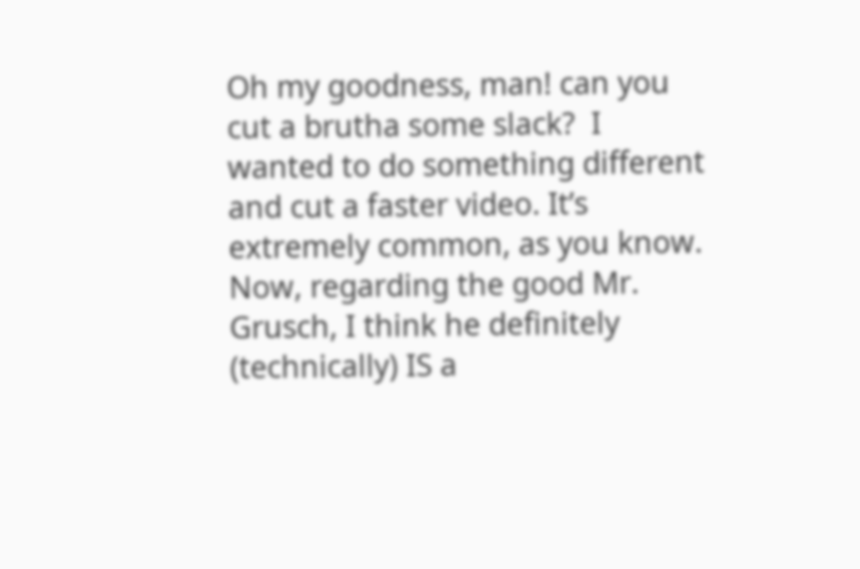Oh my goodness, man! can you cut a brutha some slack?  I wanted to do something different and cut a faster video. It’s extremely common, as you know. Now, regarding the good Mr. Grusch, I think he definitely (technically) IS a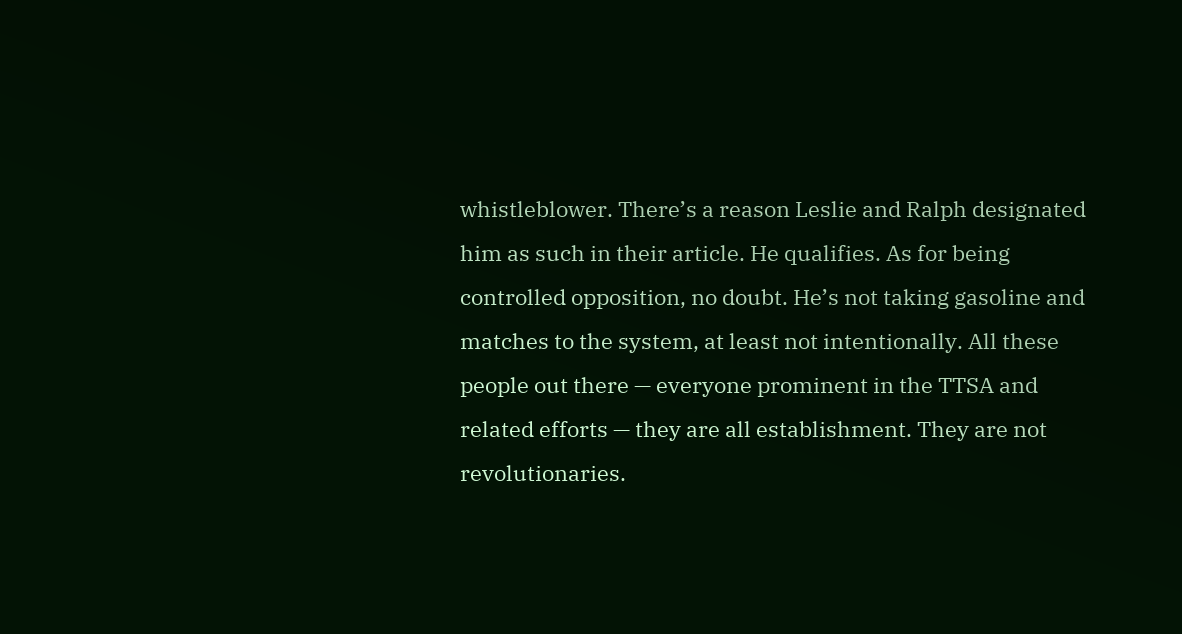whistleblower. There’s a reason Leslie and Ralph designated him as such in their article. He qualifies. As for being controlled opposition, no doubt. He’s not taking gasoline and matches to the system, at least not intentionally. All these people out there — everyone prominent in the TTSA and related efforts — they are all establishment. They are not revolutionaries.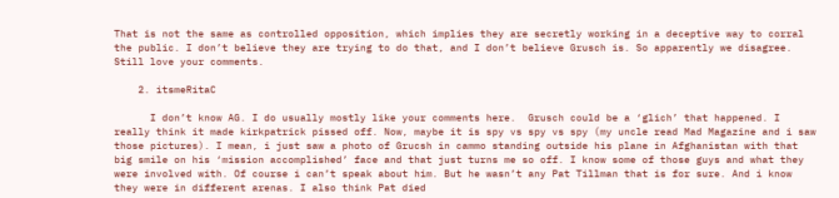That is not the same as controlled opposition, which implies they are secretly working in a deceptive way to corral the public. I don’t believe they are trying to do that, and I don’t believe Grusch is. So apparently we disagree. Still love your comments.

    2. itsmeRitaC

      I don’t know AG. I do usually mostly like your comments here.  Grusch could be a ‘glich’ that happened. I really think it made kirkpatrick pissed off. Now, maybe it is spy vs spy vs spy (my uncle read Mad Magazine and i saw those pictures). I mean, i just saw a photo of Grucsh in cammo standing outside his plane in Afghanistan with that big smile on his ‘mission accomplished’ face and that just turns me so off. I know some of those guys and what they were involved with. Of course i can’t speak about him. But he wasn’t any Pat Tillman that is for sure. And i know they were in different arenas. I also think Pat died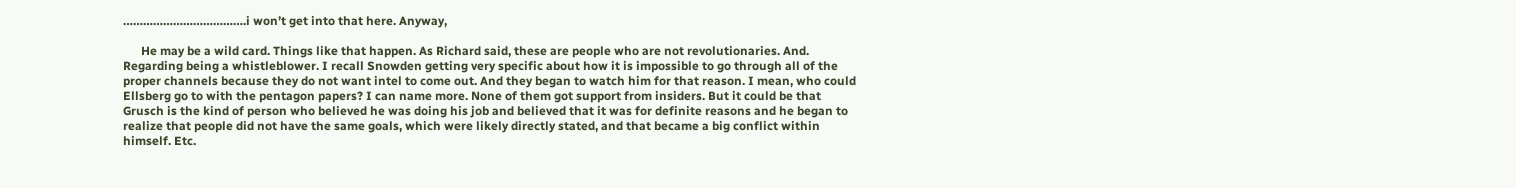……………………………….i won’t get into that here. Anyway,

      He may be a wild card. Things like that happen. As Richard said, these are people who are not revolutionaries. And. Regarding being a whistleblower. I recall Snowden getting very specific about how it is impossible to go through all of the proper channels because they do not want intel to come out. And they began to watch him for that reason. I mean, who could Ellsberg go to with the pentagon papers? I can name more. None of them got support from insiders. But it could be that Grusch is the kind of person who believed he was doing his job and believed that it was for definite reasons and he began to realize that people did not have the same goals, which were likely directly stated, and that became a big conflict within himself. Etc.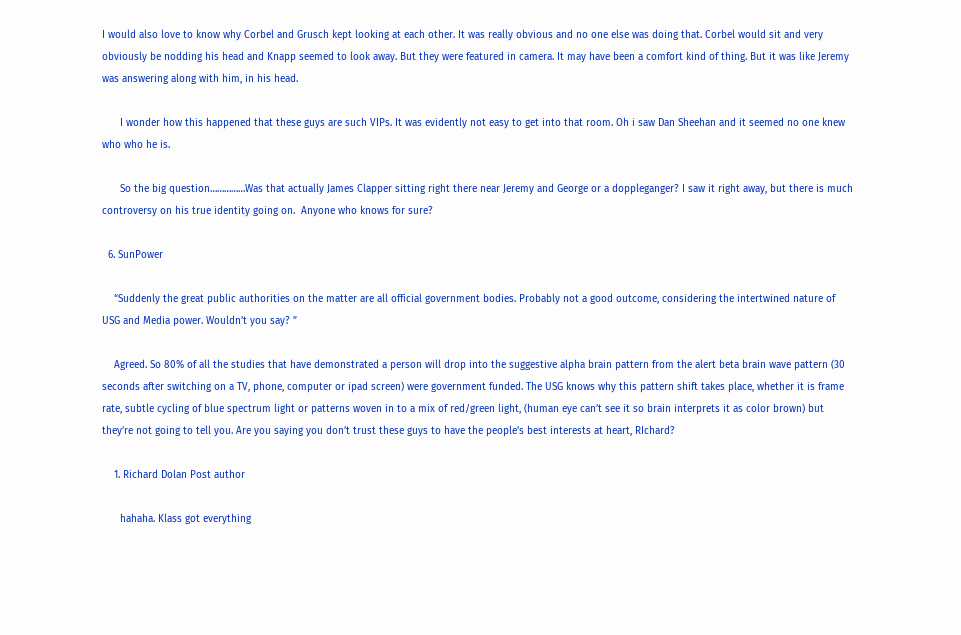I would also love to know why Corbel and Grusch kept looking at each other. It was really obvious and no one else was doing that. Corbel would sit and very obviously be nodding his head and Knapp seemed to look away. But they were featured in camera. It may have been a comfort kind of thing. But it was like Jeremy was answering along with him, in his head.

      I wonder how this happened that these guys are such VIPs. It was evidently not easy to get into that room. Oh i saw Dan Sheehan and it seemed no one knew who who he is.

      So the big question……………Was that actually James Clapper sitting right there near Jeremy and George or a doppleganger? I saw it right away, but there is much controversy on his true identity going on.  Anyone who knows for sure?

  6. SunPower

    “Suddenly the great public authorities on the matter are all official government bodies. Probably not a good outcome, considering the intertwined nature of USG and Media power. Wouldn’t you say? ”

    Agreed. So 80% of all the studies that have demonstrated a person will drop into the suggestive alpha brain pattern from the alert beta brain wave pattern (30 seconds after switching on a TV, phone, computer or ipad screen) were government funded. The USG knows why this pattern shift takes place, whether it is frame rate, subtle cycling of blue spectrum light or patterns woven in to a mix of red/green light, (human eye can’t see it so brain interprets it as color brown) but they’re not going to tell you. Are you saying you don’t trust these guys to have the people’s best interests at heart, RIchard?

    1. Richard Dolan Post author

      hahaha. Klass got everything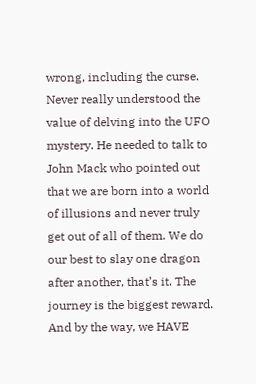wrong, including the curse. Never really understood the value of delving into the UFO mystery. He needed to talk to John Mack who pointed out that we are born into a world of illusions and never truly get out of all of them. We do our best to slay one dragon after another, that’s it. The journey is the biggest reward. And by the way, we HAVE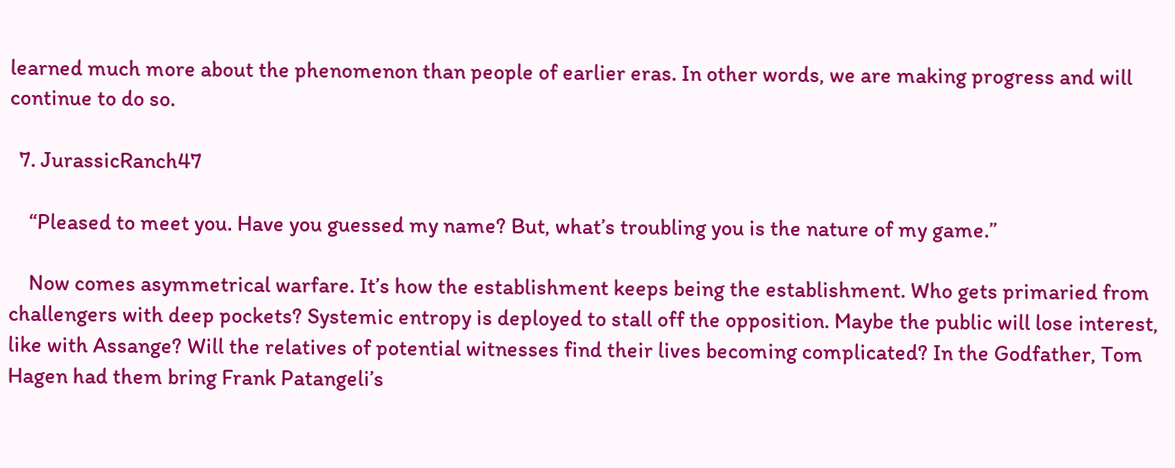learned much more about the phenomenon than people of earlier eras. In other words, we are making progress and will continue to do so.

  7. JurassicRanch47

    “Pleased to meet you. Have you guessed my name? But, what’s troubling you is the nature of my game.”

    Now comes asymmetrical warfare. It’s how the establishment keeps being the establishment. Who gets primaried from challengers with deep pockets? Systemic entropy is deployed to stall off the opposition. Maybe the public will lose interest, like with Assange? Will the relatives of potential witnesses find their lives becoming complicated? In the Godfather, Tom Hagen had them bring Frank Patangeli’s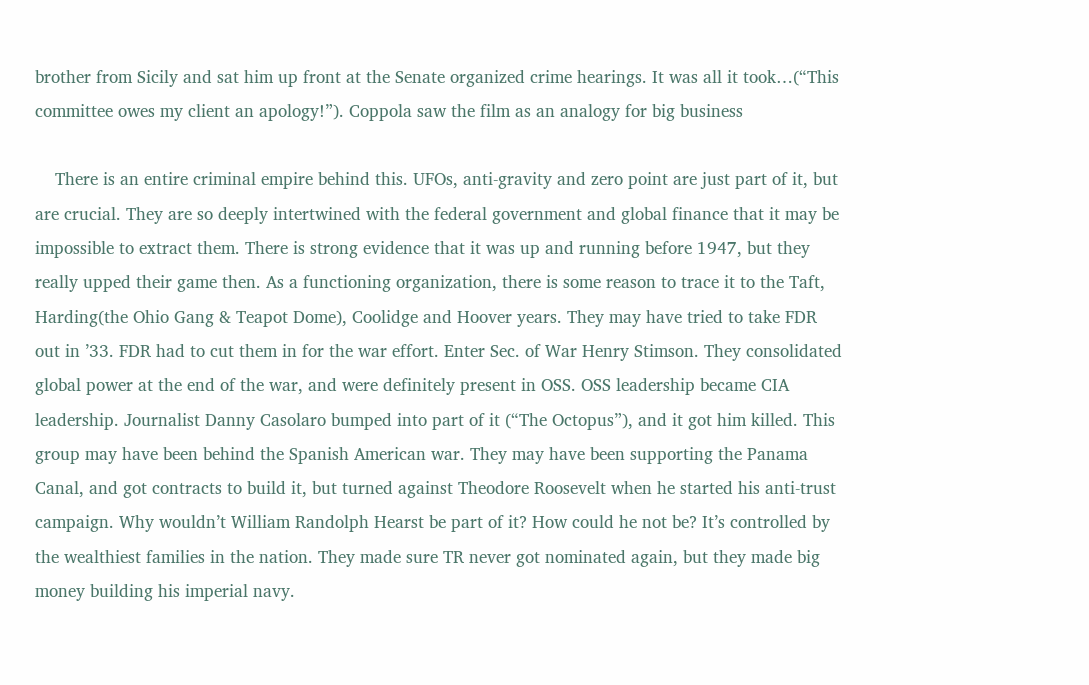brother from Sicily and sat him up front at the Senate organized crime hearings. It was all it took…(“This committee owes my client an apology!”). Coppola saw the film as an analogy for big business

    There is an entire criminal empire behind this. UFOs, anti-gravity and zero point are just part of it, but are crucial. They are so deeply intertwined with the federal government and global finance that it may be impossible to extract them. There is strong evidence that it was up and running before 1947, but they really upped their game then. As a functioning organization, there is some reason to trace it to the Taft, Harding(the Ohio Gang & Teapot Dome), Coolidge and Hoover years. They may have tried to take FDR out in ’33. FDR had to cut them in for the war effort. Enter Sec. of War Henry Stimson. They consolidated global power at the end of the war, and were definitely present in OSS. OSS leadership became CIA leadership. Journalist Danny Casolaro bumped into part of it (“The Octopus”), and it got him killed. This group may have been behind the Spanish American war. They may have been supporting the Panama Canal, and got contracts to build it, but turned against Theodore Roosevelt when he started his anti-trust campaign. Why wouldn’t William Randolph Hearst be part of it? How could he not be? It’s controlled by the wealthiest families in the nation. They made sure TR never got nominated again, but they made big money building his imperial navy.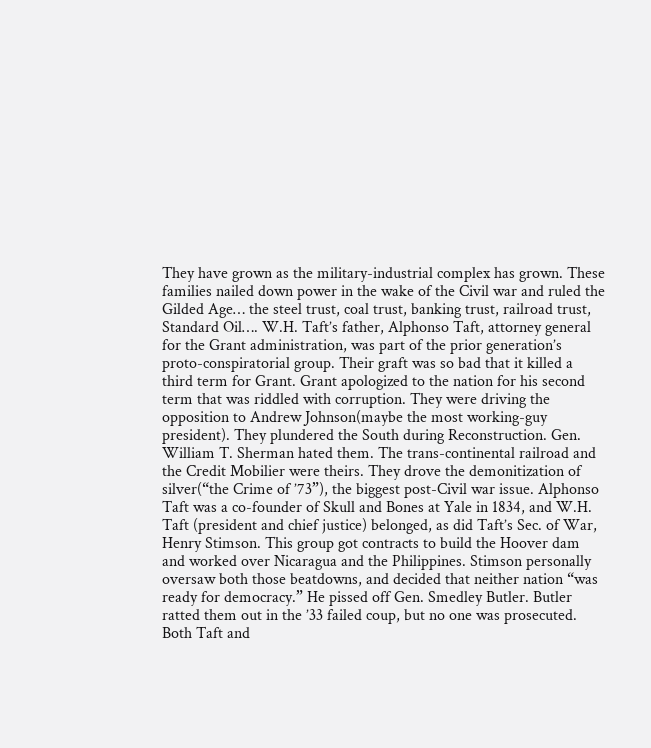They have grown as the military-industrial complex has grown. These families nailed down power in the wake of the Civil war and ruled the Gilded Age… the steel trust, coal trust, banking trust, railroad trust, Standard Oil…. W.H. Taft’s father, Alphonso Taft, attorney general for the Grant administration, was part of the prior generation’s proto-conspiratorial group. Their graft was so bad that it killed a third term for Grant. Grant apologized to the nation for his second term that was riddled with corruption. They were driving the opposition to Andrew Johnson(maybe the most working-guy president). They plundered the South during Reconstruction. Gen. William T. Sherman hated them. The trans-continental railroad and the Credit Mobilier were theirs. They drove the demonitization of silver(“the Crime of ’73”), the biggest post-Civil war issue. Alphonso Taft was a co-founder of Skull and Bones at Yale in 1834, and W.H. Taft (president and chief justice) belonged, as did Taft’s Sec. of War, Henry Stimson. This group got contracts to build the Hoover dam and worked over Nicaragua and the Philippines. Stimson personally oversaw both those beatdowns, and decided that neither nation “was ready for democracy.” He pissed off Gen. Smedley Butler. Butler ratted them out in the ’33 failed coup, but no one was prosecuted. Both Taft and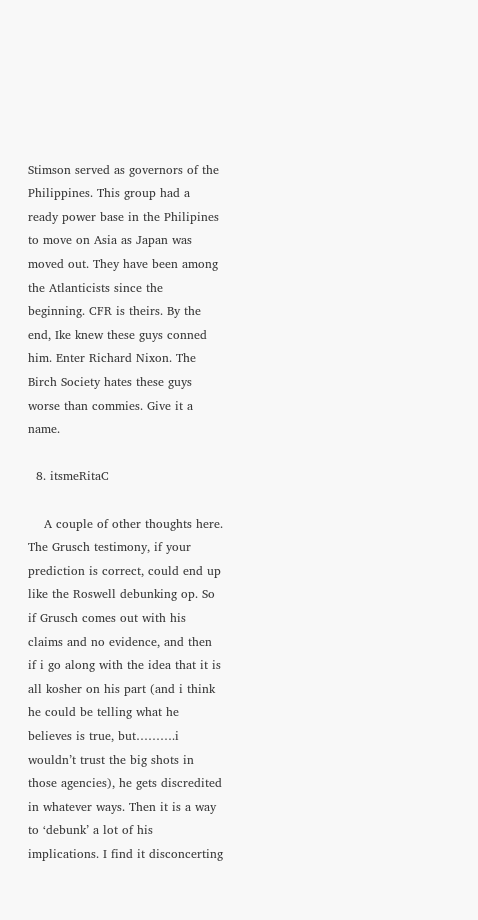Stimson served as governors of the Philippines. This group had a ready power base in the Philipines to move on Asia as Japan was moved out. They have been among the Atlanticists since the beginning. CFR is theirs. By the end, Ike knew these guys conned him. Enter Richard Nixon. The Birch Society hates these guys worse than commies. Give it a name.

  8. itsmeRitaC

    A couple of other thoughts here.  The Grusch testimony, if your prediction is correct, could end up like the Roswell debunking op. So if Grusch comes out with his claims and no evidence, and then if i go along with the idea that it is all kosher on his part (and i think he could be telling what he believes is true, but……….i wouldn’t trust the big shots in those agencies), he gets discredited in whatever ways. Then it is a way to ‘debunk’ a lot of his implications. I find it disconcerting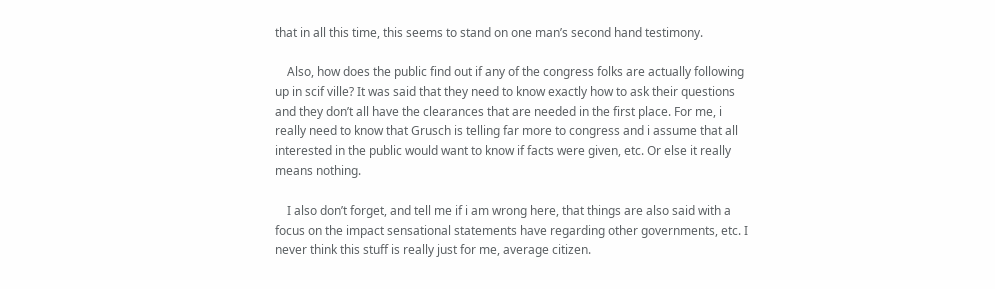that in all this time, this seems to stand on one man’s second hand testimony.

    Also, how does the public find out if any of the congress folks are actually following up in scif ville? It was said that they need to know exactly how to ask their questions and they don’t all have the clearances that are needed in the first place. For me, i really need to know that Grusch is telling far more to congress and i assume that all interested in the public would want to know if facts were given, etc. Or else it really means nothing.

    I also don’t forget, and tell me if i am wrong here, that things are also said with a focus on the impact sensational statements have regarding other governments, etc. I never think this stuff is really just for me, average citizen.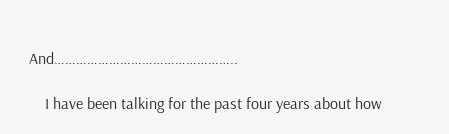And…………………………………………..

    I have been talking for the past four years about how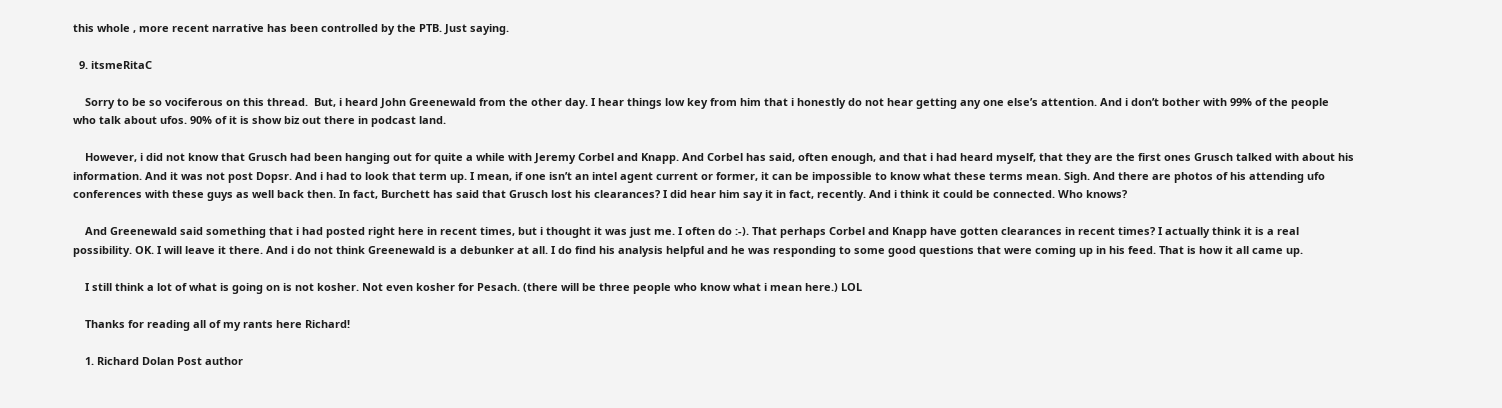this whole , more recent narrative has been controlled by the PTB. Just saying.

  9. itsmeRitaC

    Sorry to be so vociferous on this thread.  But, i heard John Greenewald from the other day. I hear things low key from him that i honestly do not hear getting any one else’s attention. And i don’t bother with 99% of the people who talk about ufos. 90% of it is show biz out there in podcast land.

    However, i did not know that Grusch had been hanging out for quite a while with Jeremy Corbel and Knapp. And Corbel has said, often enough, and that i had heard myself, that they are the first ones Grusch talked with about his information. And it was not post Dopsr. And i had to look that term up. I mean, if one isn’t an intel agent current or former, it can be impossible to know what these terms mean. Sigh. And there are photos of his attending ufo conferences with these guys as well back then. In fact, Burchett has said that Grusch lost his clearances? I did hear him say it in fact, recently. And i think it could be connected. Who knows?

    And Greenewald said something that i had posted right here in recent times, but i thought it was just me. I often do :-). That perhaps Corbel and Knapp have gotten clearances in recent times? I actually think it is a real possibility. OK. I will leave it there. And i do not think Greenewald is a debunker at all. I do find his analysis helpful and he was responding to some good questions that were coming up in his feed. That is how it all came up.

    I still think a lot of what is going on is not kosher. Not even kosher for Pesach. (there will be three people who know what i mean here.) LOL

    Thanks for reading all of my rants here Richard!

    1. Richard Dolan Post author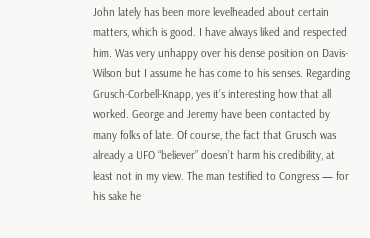John lately has been more levelheaded about certain matters, which is good. I have always liked and respected him. Was very unhappy over his dense position on Davis-Wilson but I assume he has come to his senses. Regarding Grusch-Corbell-Knapp, yes it’s interesting how that all worked. George and Jeremy have been contacted by many folks of late. Of course, the fact that Grusch was already a UFO “believer” doesn’t harm his credibility, at least not in my view. The man testified to Congress — for his sake he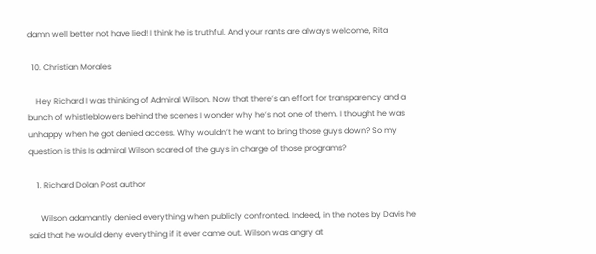damn well better not have lied! I think he is truthful. And your rants are always welcome, Rita

  10. Christian Morales

    Hey Richard I was thinking of Admiral Wilson. Now that there’s an effort for transparency and a bunch of whistleblowers behind the scenes I wonder why he’s not one of them. I thought he was unhappy when he got denied access. Why wouldn’t he want to bring those guys down? So my question is this Is admiral Wilson scared of the guys in charge of those programs?

    1. Richard Dolan Post author

      Wilson adamantly denied everything when publicly confronted. Indeed, in the notes by Davis he said that he would deny everything if it ever came out. Wilson was angry at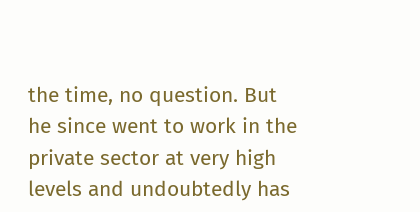the time, no question. But he since went to work in the private sector at very high levels and undoubtedly has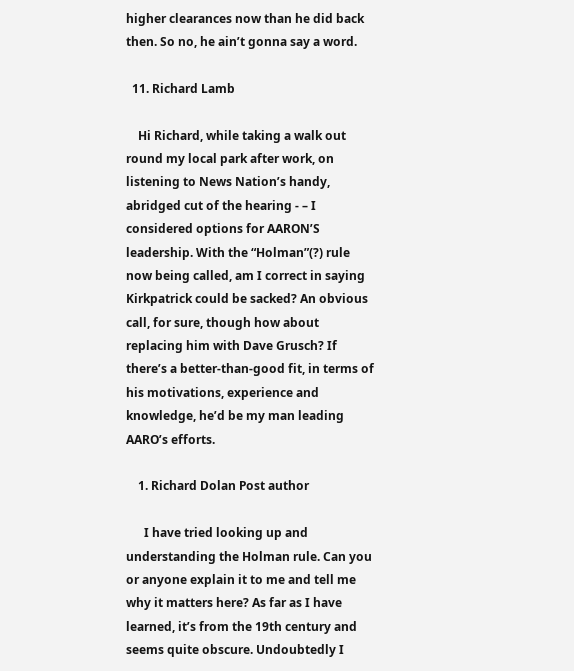higher clearances now than he did back then. So no, he ain’t gonna say a word.

  11. Richard Lamb

    Hi Richard, while taking a walk out round my local park after work, on listening to News Nation’s handy, abridged cut of the hearing - – I considered options for AARON’S leadership. With the “Holman”(?) rule now being called, am I correct in saying Kirkpatrick could be sacked? An obvious call, for sure, though how about replacing him with Dave Grusch? If there’s a better-than-good fit, in terms of his motivations, experience and knowledge, he’d be my man leading AARO’s efforts.

    1. Richard Dolan Post author

      I have tried looking up and understanding the Holman rule. Can you or anyone explain it to me and tell me why it matters here? As far as I have learned, it’s from the 19th century and seems quite obscure. Undoubtedly I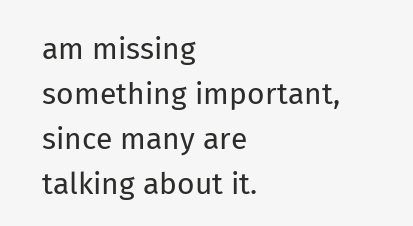am missing something important, since many are talking about it.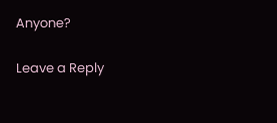Anyone?

Leave a Reply